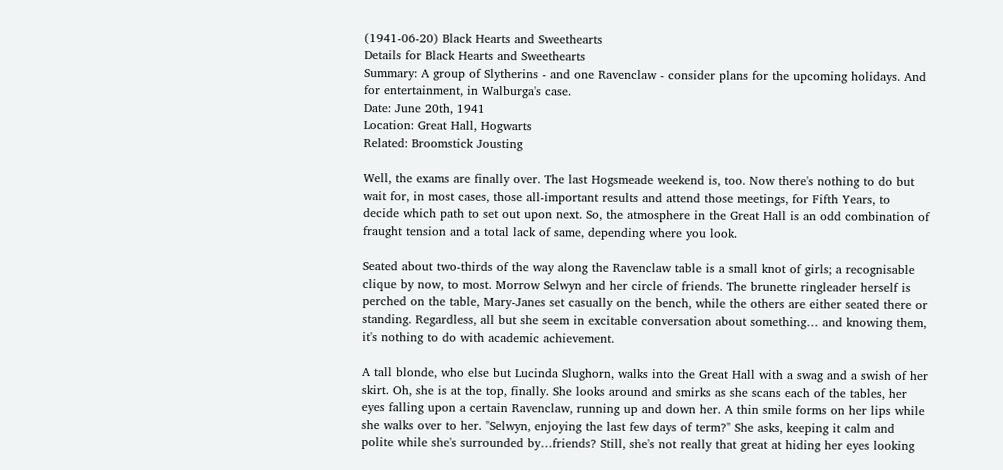(1941-06-20) Black Hearts and Sweethearts
Details for Black Hearts and Sweethearts
Summary: A group of Slytherins - and one Ravenclaw - consider plans for the upcoming holidays. And for entertainment, in Walburga's case.
Date: June 20th, 1941
Location: Great Hall, Hogwarts
Related: Broomstick Jousting

Well, the exams are finally over. The last Hogsmeade weekend is, too. Now there's nothing to do but wait for, in most cases, those all-important results and attend those meetings, for Fifth Years, to decide which path to set out upon next. So, the atmosphere in the Great Hall is an odd combination of fraught tension and a total lack of same, depending where you look.

Seated about two-thirds of the way along the Ravenclaw table is a small knot of girls; a recognisable clique by now, to most. Morrow Selwyn and her circle of friends. The brunette ringleader herself is perched on the table, Mary-Janes set casually on the bench, while the others are either seated there or standing. Regardless, all but she seem in excitable conversation about something… and knowing them, it's nothing to do with academic achievement.

A tall blonde, who else but Lucinda Slughorn, walks into the Great Hall with a swag and a swish of her skirt. Oh, she is at the top, finally. She looks around and smirks as she scans each of the tables, her eyes falling upon a certain Ravenclaw, running up and down her. A thin smile forms on her lips while she walks over to her. "Selwyn, enjoying the last few days of term?" She asks, keeping it calm and polite while she's surrounded by…friends? Still, she's not really that great at hiding her eyes looking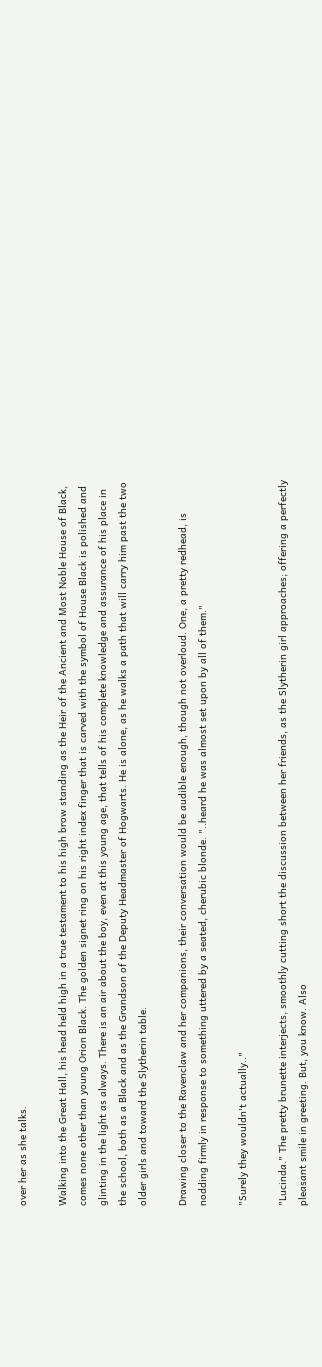over her as she talks.

Walking into the Great Hall, his head held high in a true testament to his high brow standing as the Heir of the Ancient and Most Noble House of Black, comes none other than young Orion Black. The golden signet ring on his right index finger that is carved with the symbol of House Black is polished and glinting in the light as always. There is an air about the boy, even at this young age, that tells of his complete knowledge and assurance of his place in the school, both as a Black and as the Grandson of the Deputy Headmaster of Hogwarts. He is alone, as he walks a path that will carry him past the two older girls and toward the Slytherin table.

Drawing closer to the Ravenclaw and her companions, their conversation would be audible enough, though not overloud. One, a pretty redhead, is nodding firmly in response to something uttered by a seated, cherubic blonde. "..heard he was almost set upon by all of them."

"Surely they wouldn't actually.."

"Lucinda." The pretty brunette interjects, smoothly cutting short the discussion between her friends, as the Slytherin girl approaches; offering a perfectly pleasant smile in greeting. But, you know. Also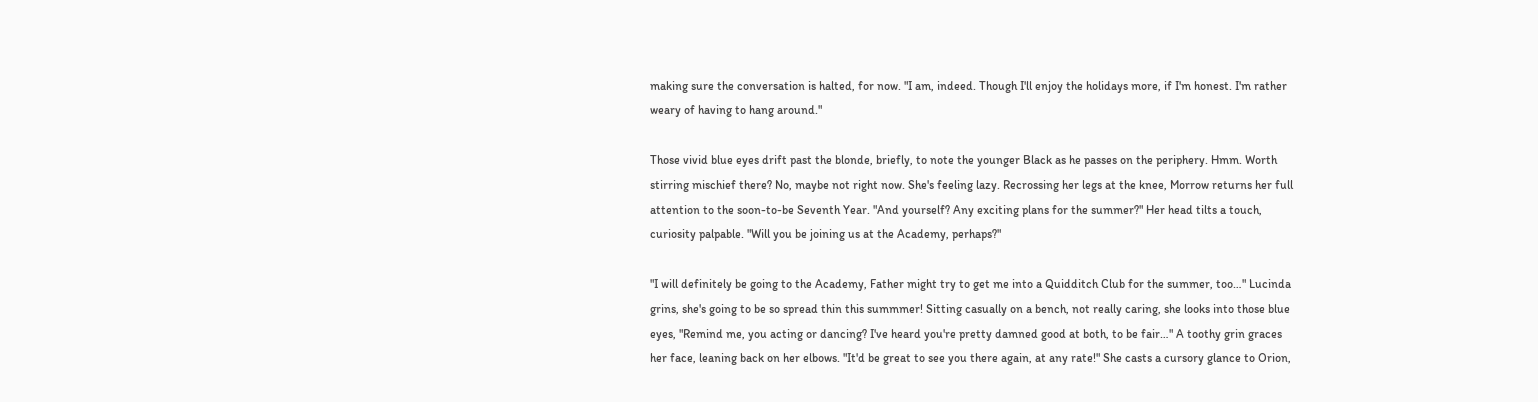making sure the conversation is halted, for now. "I am, indeed. Though I'll enjoy the holidays more, if I'm honest. I'm rather weary of having to hang around."

Those vivid blue eyes drift past the blonde, briefly, to note the younger Black as he passes on the periphery. Hmm. Worth stirring mischief there? No, maybe not right now. She's feeling lazy. Recrossing her legs at the knee, Morrow returns her full attention to the soon-to-be Seventh Year. "And yourself? Any exciting plans for the summer?" Her head tilts a touch, curiosity palpable. "Will you be joining us at the Academy, perhaps?"

"I will definitely be going to the Academy, Father might try to get me into a Quidditch Club for the summer, too…" Lucinda grins, she's going to be so spread thin this summmer! Sitting casually on a bench, not really caring, she looks into those blue eyes, "Remind me, you acting or dancing? I've heard you're pretty damned good at both, to be fair…" A toothy grin graces her face, leaning back on her elbows. "It'd be great to see you there again, at any rate!" She casts a cursory glance to Orion,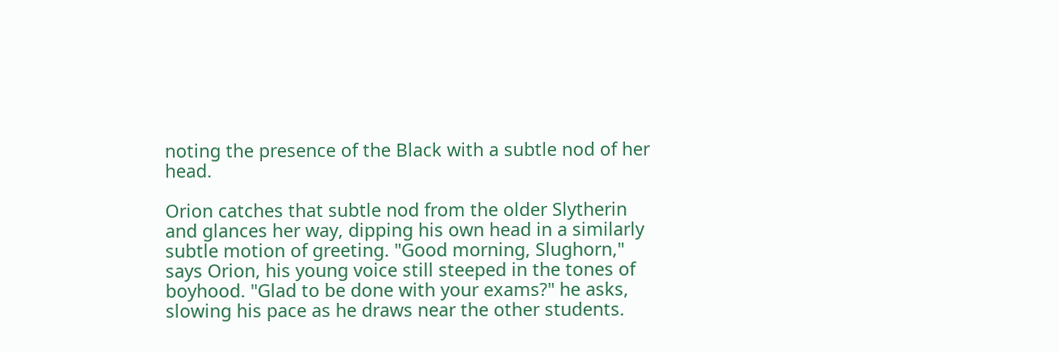noting the presence of the Black with a subtle nod of her head.

Orion catches that subtle nod from the older Slytherin and glances her way, dipping his own head in a similarly subtle motion of greeting. "Good morning, Slughorn," says Orion, his young voice still steeped in the tones of boyhood. "Glad to be done with your exams?" he asks, slowing his pace as he draws near the other students.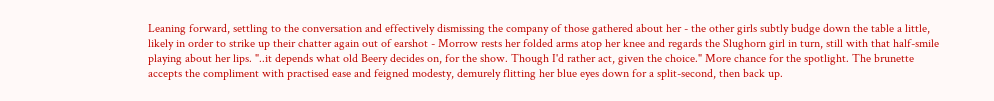Leaning forward, settling to the conversation and effectively dismissing the company of those gathered about her - the other girls subtly budge down the table a little, likely in order to strike up their chatter again out of earshot - Morrow rests her folded arms atop her knee and regards the Slughorn girl in turn, still with that half-smile playing about her lips. "..it depends what old Beery decides on, for the show. Though I'd rather act, given the choice." More chance for the spotlight. The brunette accepts the compliment with practised ease and feigned modesty, demurely flitting her blue eyes down for a split-second, then back up.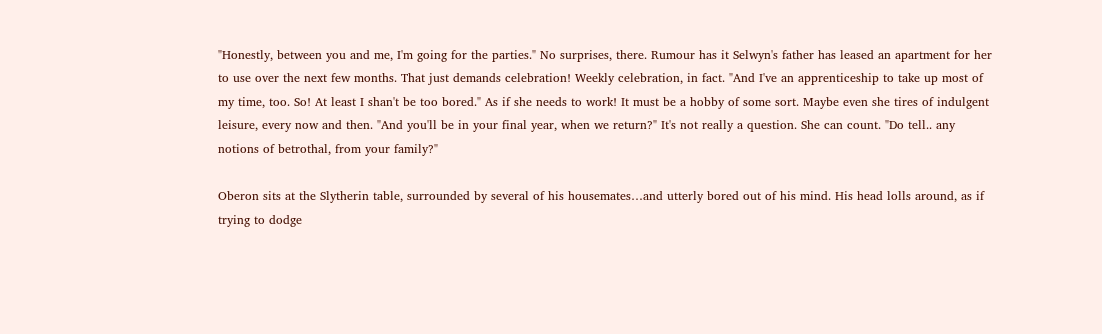"Honestly, between you and me, I'm going for the parties." No surprises, there. Rumour has it Selwyn's father has leased an apartment for her to use over the next few months. That just demands celebration! Weekly celebration, in fact. "And I've an apprenticeship to take up most of my time, too. So! At least I shan't be too bored." As if she needs to work! It must be a hobby of some sort. Maybe even she tires of indulgent leisure, every now and then. "And you'll be in your final year, when we return?" It's not really a question. She can count. "Do tell.. any notions of betrothal, from your family?"

Oberon sits at the Slytherin table, surrounded by several of his housemates…and utterly bored out of his mind. His head lolls around, as if trying to dodge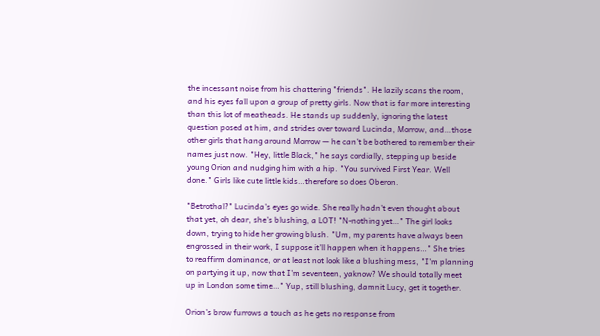the incessant noise from his chattering "friends". He lazily scans the room, and his eyes fall upon a group of pretty girls. Now that is far more interesting than this lot of meatheads. He stands up suddenly, ignoring the latest question posed at him, and strides over toward Lucinda, Morrow, and…those other girls that hang around Morrow — he can't be bothered to remember their names just now. "Hey, little Black," he says cordially, stepping up beside young Orion and nudging him with a hip. "You survived First Year. Well done." Girls like cute little kids…therefore so does Oberon.

"Betrothal?" Lucinda's eyes go wide. She really hadn't even thought about that yet, oh dear, she's blushing, a LOT! "N-nothing yet…" The girl looks down, trying to hide her growing blush. "Um, my parents have always been engrossed in their work, I suppose it'll happen when it happens…" She tries to reaffirm dominance, or at least not look like a blushing mess, "I'm planning on partying it up, now that I'm seventeen, yaknow? We should totally meet up in London some time…" Yup, still blushing, damnit Lucy, get it together.

Orion's brow furrows a touch as he gets no response from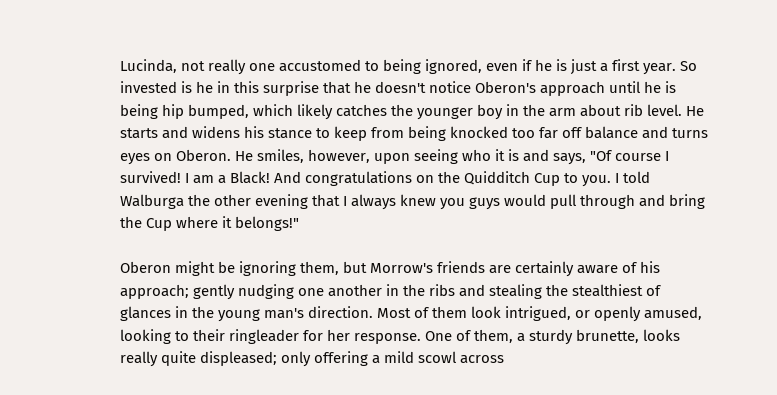Lucinda, not really one accustomed to being ignored, even if he is just a first year. So invested is he in this surprise that he doesn't notice Oberon's approach until he is being hip bumped, which likely catches the younger boy in the arm about rib level. He starts and widens his stance to keep from being knocked too far off balance and turns eyes on Oberon. He smiles, however, upon seeing who it is and says, "Of course I survived! I am a Black! And congratulations on the Quidditch Cup to you. I told Walburga the other evening that I always knew you guys would pull through and bring the Cup where it belongs!"

Oberon might be ignoring them, but Morrow's friends are certainly aware of his approach; gently nudging one another in the ribs and stealing the stealthiest of glances in the young man's direction. Most of them look intrigued, or openly amused, looking to their ringleader for her response. One of them, a sturdy brunette, looks really quite displeased; only offering a mild scowl across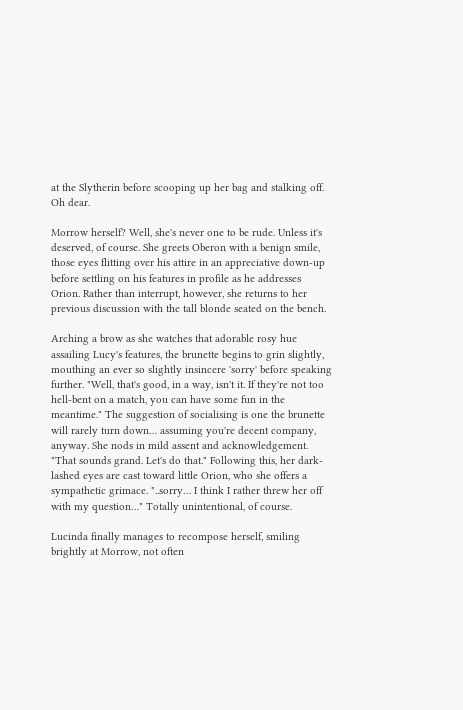at the Slytherin before scooping up her bag and stalking off. Oh dear.

Morrow herself? Well, she's never one to be rude. Unless it's deserved, of course. She greets Oberon with a benign smile, those eyes flitting over his attire in an appreciative down-up before settling on his features in profile as he addresses Orion. Rather than interrupt, however, she returns to her previous discussion with the tall blonde seated on the bench.

Arching a brow as she watches that adorable rosy hue assailing Lucy's features, the brunette begins to grin slightly, mouthing an ever so slightly insincere 'sorry' before speaking further. "Well, that's good, in a way, isn't it. If they're not too hell-bent on a match, you can have some fun in the meantime." The suggestion of socialising is one the brunette will rarely turn down… assuming you're decent company, anyway. She nods in mild assent and acknowledgement. "That sounds grand. Let's do that." Following this, her dark-lashed eyes are cast toward little Orion, who she offers a sympathetic grimace. "..sorry… I think I rather threw her off with my question…" Totally unintentional, of course.

Lucinda finally manages to recompose herself, smiling brightly at Morrow, not often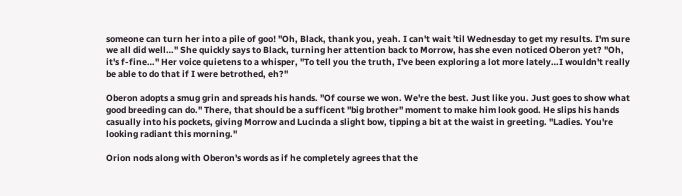someone can turn her into a pile of goo! "Oh, Black, thank you, yeah. I can't wait 'til Wednesday to get my results. I'm sure we all did well…" She quickly says to Black, turning her attention back to Morrow, has she even noticed Oberon yet? "Oh, it's f-fine…" Her voice quietens to a whisper, "To tell you the truth, I've been exploring a lot more lately…I wouldn't really be able to do that if I were betrothed, eh?"

Oberon adopts a smug grin and spreads his hands. "Of course we won. We're the best. Just like you. Just goes to show what good breeding can do." There, that should be a sufficent "big brother" moment to make him look good. He slips his hands casually into his pockets, giving Morrow and Lucinda a slight bow, tipping a bit at the waist in greeting. "Ladies. You're looking radiant this morning."

Orion nods along with Oberon's words as if he completely agrees that the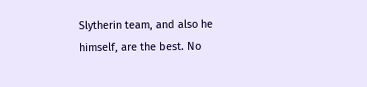Slytherin team, and also he himself, are the best. No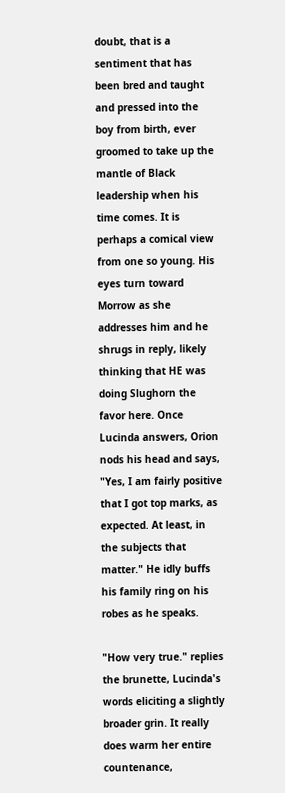doubt, that is a sentiment that has been bred and taught and pressed into the boy from birth, ever groomed to take up the mantle of Black leadership when his time comes. It is perhaps a comical view from one so young. His eyes turn toward Morrow as she addresses him and he shrugs in reply, likely thinking that HE was doing Slughorn the favor here. Once Lucinda answers, Orion nods his head and says, "Yes, I am fairly positive that I got top marks, as expected. At least, in the subjects that matter." He idly buffs his family ring on his robes as he speaks.

"How very true." replies the brunette, Lucinda's words eliciting a slightly broader grin. It really does warm her entire countenance,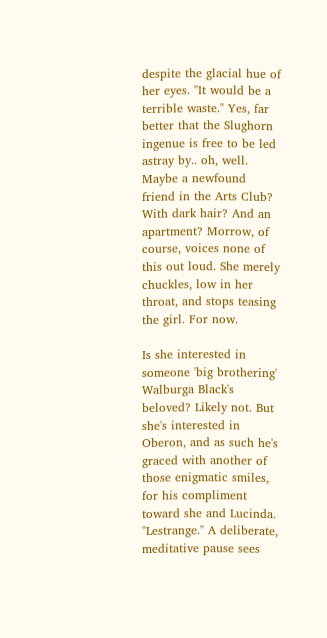despite the glacial hue of her eyes. "It would be a terrible waste." Yes, far better that the Slughorn ingenue is free to be led astray by.. oh, well. Maybe a newfound friend in the Arts Club? With dark hair? And an apartment? Morrow, of course, voices none of this out loud. She merely chuckles, low in her throat, and stops teasing the girl. For now.

Is she interested in someone 'big brothering' Walburga Black's beloved? Likely not. But she's interested in Oberon, and as such he's graced with another of those enigmatic smiles, for his compliment toward she and Lucinda. "Lestrange." A deliberate, meditative pause sees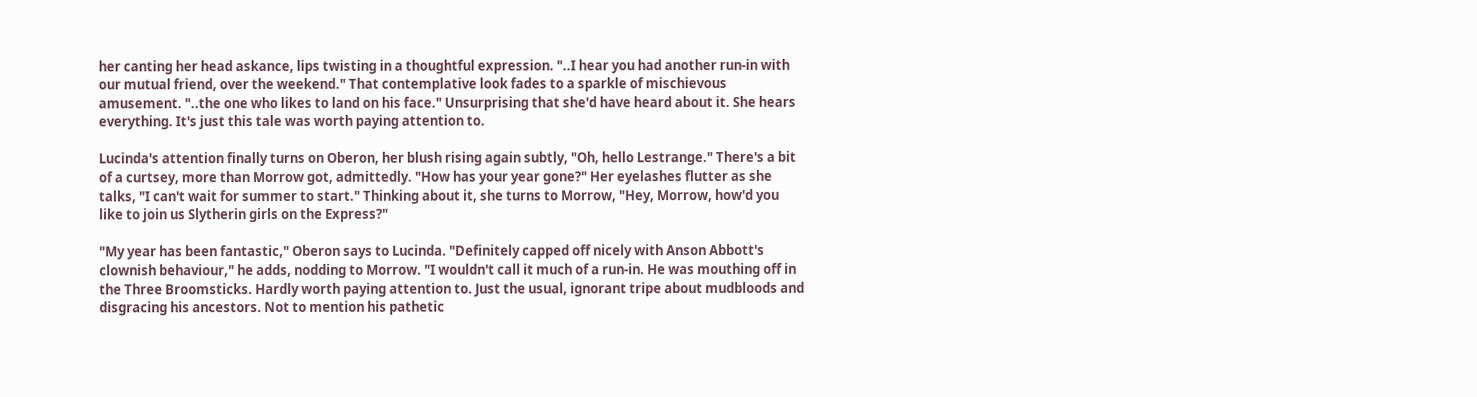her canting her head askance, lips twisting in a thoughtful expression. "..I hear you had another run-in with our mutual friend, over the weekend." That contemplative look fades to a sparkle of mischievous amusement. "..the one who likes to land on his face." Unsurprising that she'd have heard about it. She hears everything. It's just this tale was worth paying attention to.

Lucinda's attention finally turns on Oberon, her blush rising again subtly, "Oh, hello Lestrange." There's a bit of a curtsey, more than Morrow got, admittedly. "How has your year gone?" Her eyelashes flutter as she talks, "I can't wait for summer to start." Thinking about it, she turns to Morrow, "Hey, Morrow, how'd you like to join us Slytherin girls on the Express?"

"My year has been fantastic," Oberon says to Lucinda. "Definitely capped off nicely with Anson Abbott's clownish behaviour," he adds, nodding to Morrow. "I wouldn't call it much of a run-in. He was mouthing off in the Three Broomsticks. Hardly worth paying attention to. Just the usual, ignorant tripe about mudbloods and disgracing his ancestors. Not to mention his pathetic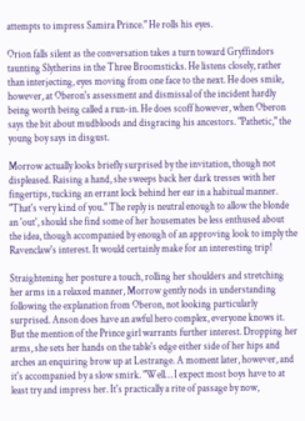attempts to impress Samira Prince." He rolls his eyes.

Orion falls silent as the conversation takes a turn toward Gryffindors taunting Slytherins in the Three Broomsticks. He listens closely, rather than interjecting, eyes moving from one face to the next. He does smile, however, at Oberon's assessment and dismissal of the incident hardly being worth being called a run-in. He does scoff however, when Oberon says the bit about mudbloods and disgracing his ancestors. "Pathetic," the young boy says in disgust.

Morrow actually looks briefly surprised by the invitation, though not displeased. Raising a hand, she sweeps back her dark tresses with her fingertips, tucking an errant lock behind her ear in a habitual manner. "That's very kind of you." The reply is neutral enough to allow the blonde an 'out', should she find some of her housemates be less enthused about the idea, though accompanied by enough of an approving look to imply the Ravenclaw's interest. It would certainly make for an interesting trip!

Straightening her posture a touch, rolling her shoulders and stretching her arms in a relaxed manner, Morrow gently nods in understanding following the explanation from Oberon, not looking particularly surprised. Anson does have an awful hero complex, everyone knows it. But the mention of the Prince girl warrants further interest. Dropping her arms, she sets her hands on the table's edge either side of her hips and arches an enquiring brow up at Lestrange. A moment later, however, and it's accompanied by a slow smirk. "Well… I expect most boys have to at least try and impress her. It's practically a rite of passage by now,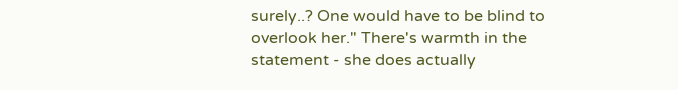surely..? One would have to be blind to overlook her." There's warmth in the statement - she does actually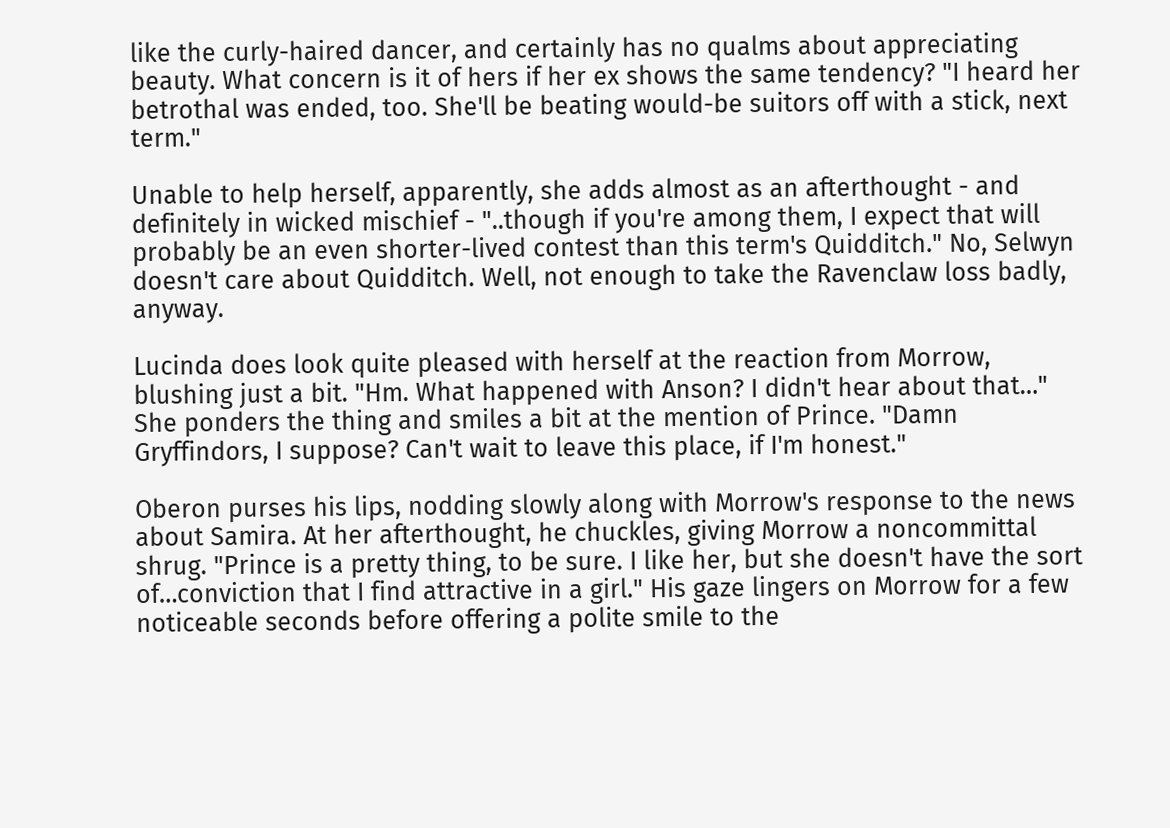like the curly-haired dancer, and certainly has no qualms about appreciating beauty. What concern is it of hers if her ex shows the same tendency? "I heard her betrothal was ended, too. She'll be beating would-be suitors off with a stick, next term."

Unable to help herself, apparently, she adds almost as an afterthought - and definitely in wicked mischief - "..though if you're among them, I expect that will probably be an even shorter-lived contest than this term's Quidditch." No, Selwyn doesn't care about Quidditch. Well, not enough to take the Ravenclaw loss badly, anyway.

Lucinda does look quite pleased with herself at the reaction from Morrow, blushing just a bit. "Hm. What happened with Anson? I didn't hear about that…" She ponders the thing and smiles a bit at the mention of Prince. "Damn Gryffindors, I suppose? Can't wait to leave this place, if I'm honest."

Oberon purses his lips, nodding slowly along with Morrow's response to the news about Samira. At her afterthought, he chuckles, giving Morrow a noncommittal shrug. "Prince is a pretty thing, to be sure. I like her, but she doesn't have the sort of…conviction that I find attractive in a girl." His gaze lingers on Morrow for a few noticeable seconds before offering a polite smile to the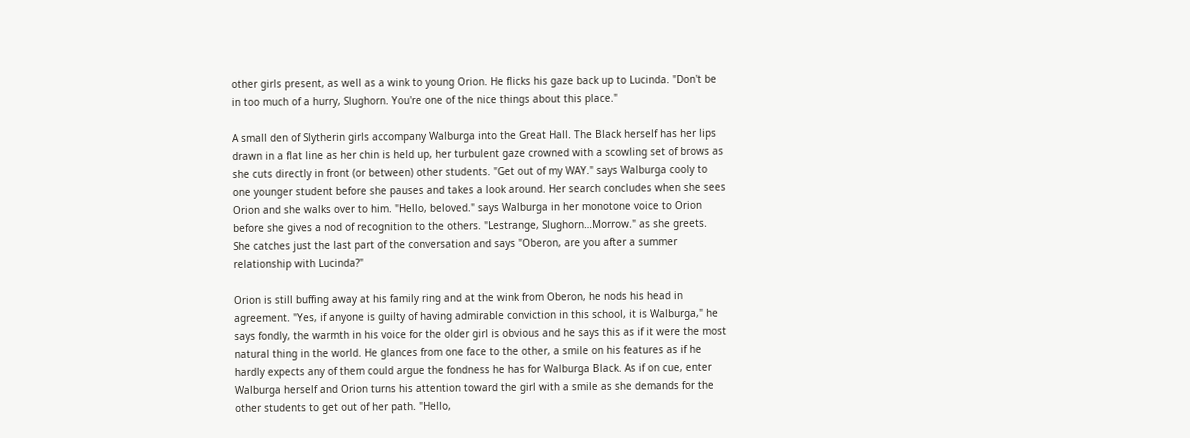other girls present, as well as a wink to young Orion. He flicks his gaze back up to Lucinda. "Don't be in too much of a hurry, Slughorn. You're one of the nice things about this place."

A small den of Slytherin girls accompany Walburga into the Great Hall. The Black herself has her lips drawn in a flat line as her chin is held up, her turbulent gaze crowned with a scowling set of brows as she cuts directly in front (or between) other students. "Get out of my WAY." says Walburga cooly to one younger student before she pauses and takes a look around. Her search concludes when she sees Orion and she walks over to him. "Hello, beloved." says Walburga in her monotone voice to Orion before she gives a nod of recognition to the others. "Lestrange, Slughorn…Morrow." as she greets. She catches just the last part of the conversation and says "Oberon, are you after a summer relationship with Lucinda?"

Orion is still buffing away at his family ring and at the wink from Oberon, he nods his head in agreement. "Yes, if anyone is guilty of having admirable conviction in this school, it is Walburga," he says fondly, the warmth in his voice for the older girl is obvious and he says this as if it were the most natural thing in the world. He glances from one face to the other, a smile on his features as if he hardly expects any of them could argue the fondness he has for Walburga Black. As if on cue, enter Walburga herself and Orion turns his attention toward the girl with a smile as she demands for the other students to get out of her path. "Hello,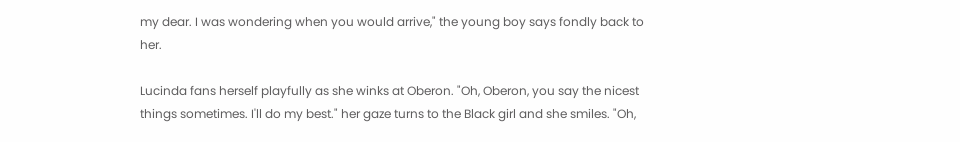my dear. I was wondering when you would arrive," the young boy says fondly back to her.

Lucinda fans herself playfully as she winks at Oberon. "Oh, Oberon, you say the nicest things sometimes. I'll do my best." her gaze turns to the Black girl and she smiles. "Oh,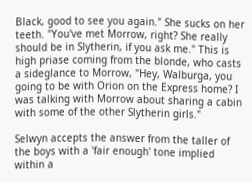Black, good to see you again." She sucks on her teeth. "You've met Morrow, right? She really should be in Slytherin, if you ask me." This is high priase coming from the blonde, who casts a sideglance to Morrow, "Hey, Walburga, you going to be with Orion on the Express home? I was talking with Morrow about sharing a cabin with some of the other Slytherin girls."

Selwyn accepts the answer from the taller of the boys with a 'fair enough' tone implied within a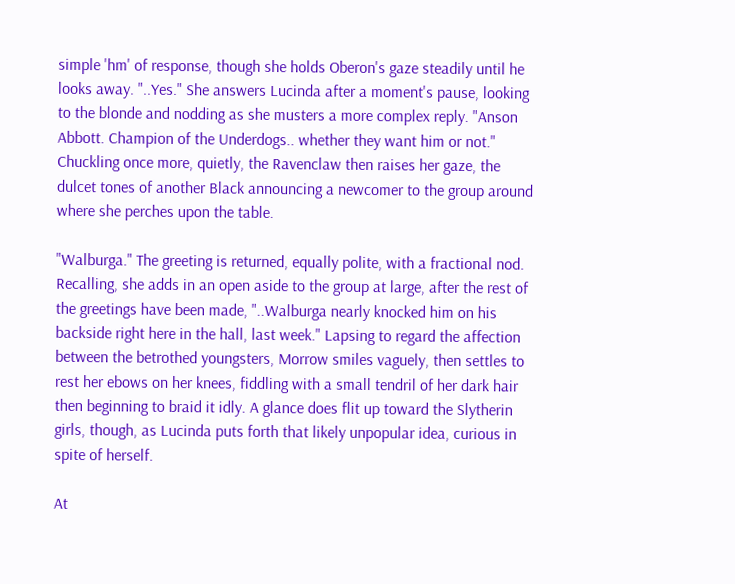simple 'hm' of response, though she holds Oberon's gaze steadily until he looks away. "..Yes." She answers Lucinda after a moment's pause, looking to the blonde and nodding as she musters a more complex reply. "Anson Abbott. Champion of the Underdogs.. whether they want him or not." Chuckling once more, quietly, the Ravenclaw then raises her gaze, the dulcet tones of another Black announcing a newcomer to the group around where she perches upon the table.

"Walburga." The greeting is returned, equally polite, with a fractional nod. Recalling, she adds in an open aside to the group at large, after the rest of the greetings have been made, "..Walburga nearly knocked him on his backside right here in the hall, last week." Lapsing to regard the affection between the betrothed youngsters, Morrow smiles vaguely, then settles to rest her ebows on her knees, fiddling with a small tendril of her dark hair then beginning to braid it idly. A glance does flit up toward the Slytherin girls, though, as Lucinda puts forth that likely unpopular idea, curious in spite of herself.

At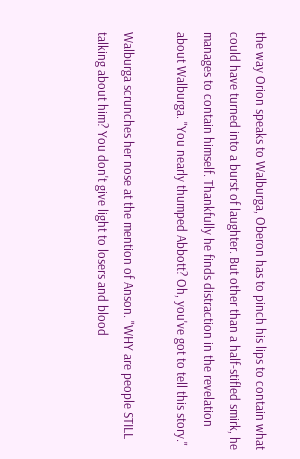the way Orion speaks to Walburga, Oberon has to pinch his lips to contain what could have turned into a burst of laughter. But other than a half-stifled smirk, he manages to contain himself. Thankfully he finds distraction in the revelation about Walburga. "You nearly thumped Abbott? Oh, you've got to tell this story."

Walburga scrunches her nose at the mention of Anson. "WHY are people STILL talking about him? You don't give light to losers and blood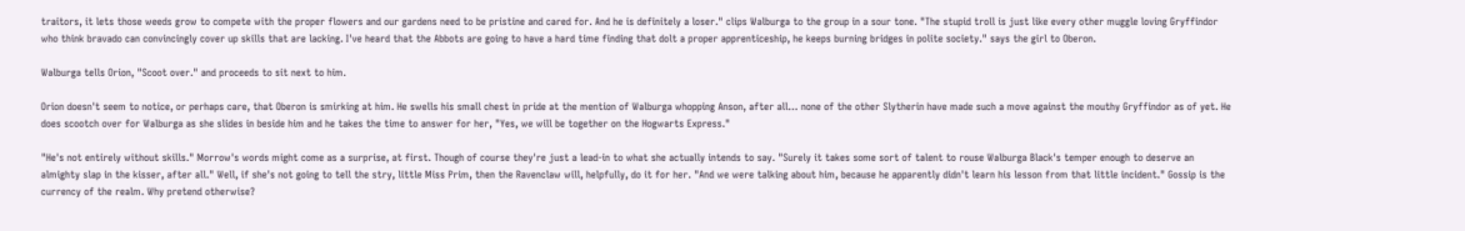traitors, it lets those weeds grow to compete with the proper flowers and our gardens need to be pristine and cared for. And he is definitely a loser." clips Walburga to the group in a sour tone. "The stupid troll is just like every other muggle loving Gryffindor who think bravado can convincingly cover up skills that are lacking. I've heard that the Abbots are going to have a hard time finding that dolt a proper apprenticeship, he keeps burning bridges in polite society." says the girl to Oberon.

Walburga tells Orion, "Scoot over." and proceeds to sit next to him.

Orion doesn't seem to notice, or perhaps care, that Oberon is smirking at him. He swells his small chest in pride at the mention of Walburga whopping Anson, after all… none of the other Slytherin have made such a move against the mouthy Gryffindor as of yet. He does scootch over for Walburga as she slides in beside him and he takes the time to answer for her, "Yes, we will be together on the Hogwarts Express."

"He's not entirely without skills." Morrow's words might come as a surprise, at first. Though of course they're just a lead-in to what she actually intends to say. "Surely it takes some sort of talent to rouse Walburga Black's temper enough to deserve an almighty slap in the kisser, after all." Well, if she's not going to tell the stry, little Miss Prim, then the Ravenclaw will, helpfully, do it for her. "And we were talking about him, because he apparently didn't learn his lesson from that little incident." Gossip is the currency of the realm. Why pretend otherwise?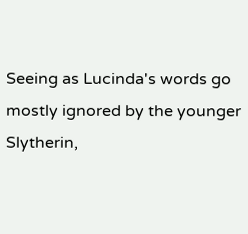Seeing as Lucinda's words go mostly ignored by the younger Slytherin,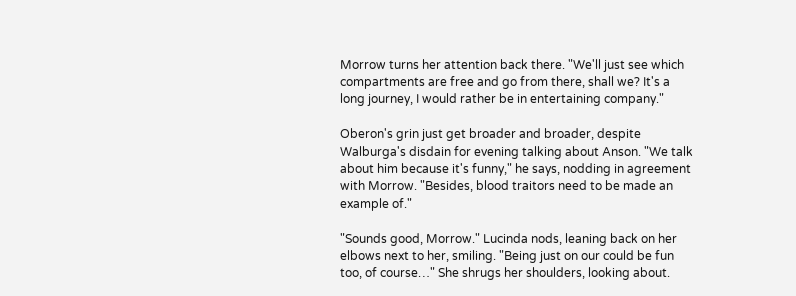Morrow turns her attention back there. "We'll just see which compartments are free and go from there, shall we? It's a long journey, I would rather be in entertaining company."

Oberon's grin just get broader and broader, despite Walburga's disdain for evening talking about Anson. "We talk about him because it's funny," he says, nodding in agreement with Morrow. "Besides, blood traitors need to be made an example of."

"Sounds good, Morrow." Lucinda nods, leaning back on her elbows next to her, smiling. "Being just on our could be fun too, of course…" She shrugs her shoulders, looking about.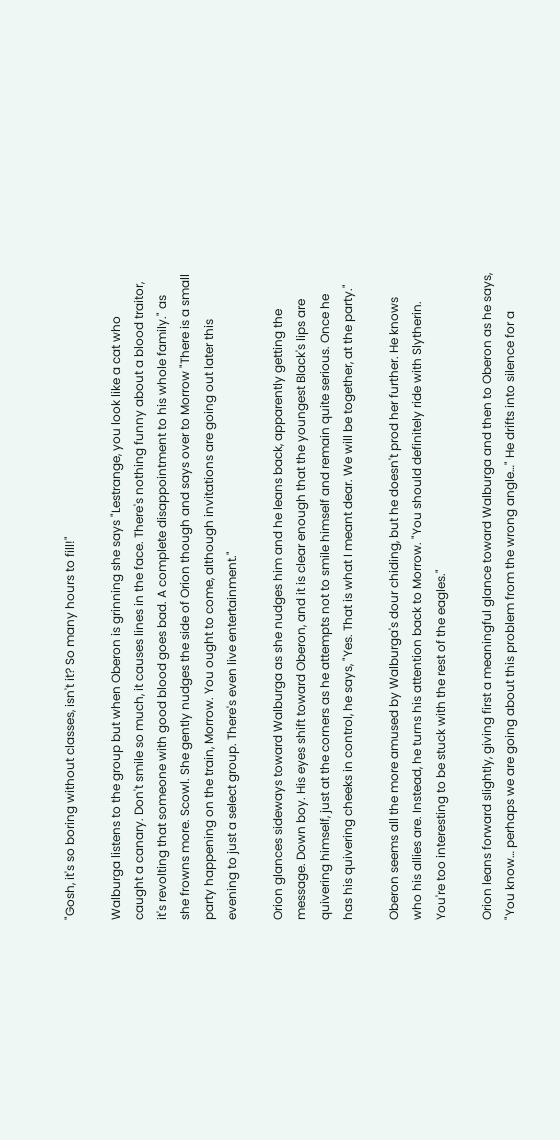"Gosh, it's so boring without classes, isn't it? So many hours to fill!"

Walburga listens to the group but when Oberon is grinning she says "Lestrange, you look like a cat who caught a canary. Don't smile so much, it causes lines in the face. There's nothing funny about a blood traitor, it's revolting that someone with good blood goes bad. A complete disappointment to his whole family." as she frowns more. Scowl. She gently nudges the side of Orion though and says over to Morrow "There is a small party happening on the train, Morrow. You ought to come, although invitations are going out later this evening to just a select group. There's even live entertainment."

Orion glances sideways toward Walburga as she nudges him and he leans back, apparently getting the message. Down boy. His eyes shift toward Oberon, and it is clear enough that the youngest Black's lips are quivering himself, just at the corners as he attempts not to smile himself and remain quite serious. Once he has his quivering cheeks in control, he says, "Yes. That is what I meant dear. We will be together, at the party."

Oberon seems all the more amused by Walburga's dour chiding, but he doesn't prod her further. He knows who his allies are. Instead, he turns his attention back to Morrow. "You should definitely ride with Slytherin. You're too interesting to be stuck with the rest of the eagles."

Orion leans forward slightly, giving first a meaningful glance toward Walburga and then to Oberon as he says, "You know… perhaps we are going about this problem from the wrong angle…" He drifts into silence for a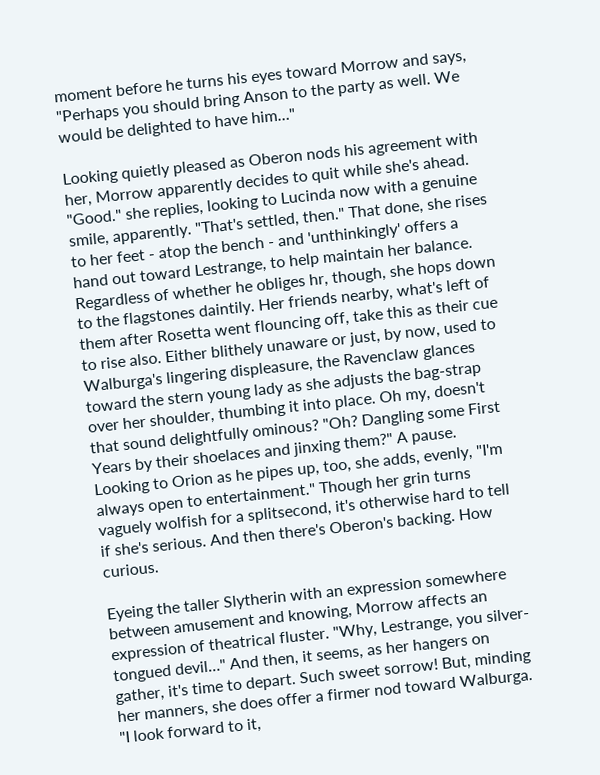moment before he turns his eyes toward Morrow and says, "Perhaps you should bring Anson to the party as well. We would be delighted to have him…"

Looking quietly pleased as Oberon nods his agreement with her, Morrow apparently decides to quit while she's ahead. "Good." she replies, looking to Lucinda now with a genuine smile, apparently. "That's settled, then." That done, she rises to her feet - atop the bench - and 'unthinkingly' offers a hand out toward Lestrange, to help maintain her balance. Regardless of whether he obliges hr, though, she hops down to the flagstones daintily. Her friends nearby, what's left of them after Rosetta went flouncing off, take this as their cue to rise also. Either blithely unaware or just, by now, used to Walburga's lingering displeasure, the Ravenclaw glances toward the stern young lady as she adjusts the bag-strap over her shoulder, thumbing it into place. Oh my, doesn't that sound delightfully ominous? "Oh? Dangling some First Years by their shoelaces and jinxing them?" A pause. Looking to Orion as he pipes up, too, she adds, evenly, "I'm always open to entertainment." Though her grin turns vaguely wolfish for a splitsecond, it's otherwise hard to tell if she's serious. And then there's Oberon's backing. How curious.

Eyeing the taller Slytherin with an expression somewhere between amusement and knowing, Morrow affects an expression of theatrical fluster. "Why, Lestrange, you silver-tongued devil…" And then, it seems, as her hangers on gather, it's time to depart. Such sweet sorrow! But, minding her manners, she does offer a firmer nod toward Walburga. "I look forward to it,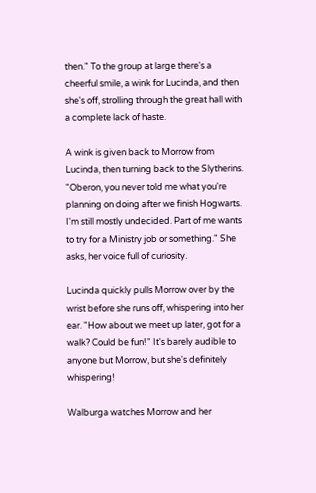then." To the group at large there's a cheerful smile, a wink for Lucinda, and then she's off, strolling through the great hall with a complete lack of haste.

A wink is given back to Morrow from Lucinda, then turning back to the Slytherins. "Oberon, you never told me what you're planning on doing after we finish Hogwarts. I'm still mostly undecided. Part of me wants to try for a Ministry job or something." She asks, her voice full of curiosity.

Lucinda quickly pulls Morrow over by the wrist before she runs off, whispering into her ear. "How about we meet up later, got for a walk? Could be fun!" It's barely audible to anyone but Morrow, but she's definitely whispering!

Walburga watches Morrow and her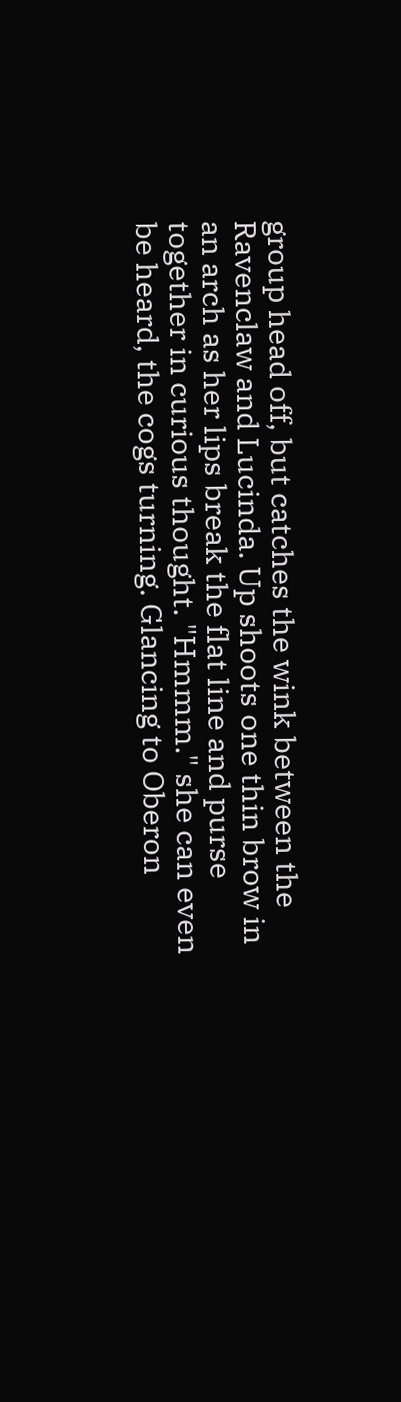group head off, but catches the wink between the Ravenclaw and Lucinda. Up shoots one thin brow in an arch as her lips break the flat line and purse together in curious thought. "Hmmm." she can even be heard, the cogs turning. Glancing to Oberon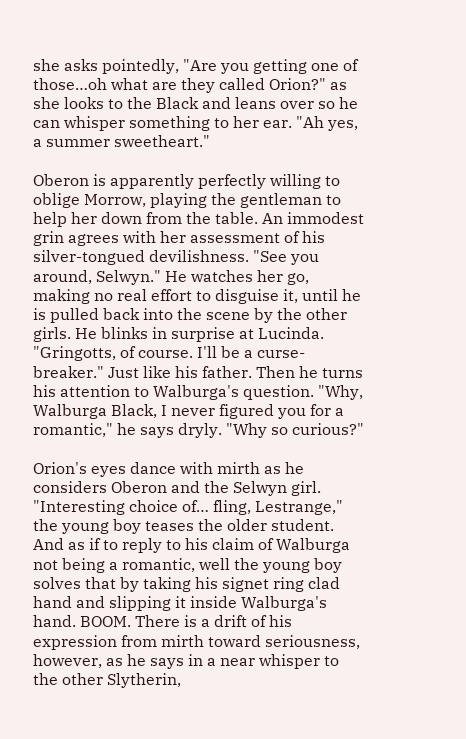she asks pointedly, "Are you getting one of those…oh what are they called Orion?" as she looks to the Black and leans over so he can whisper something to her ear. "Ah yes, a summer sweetheart."

Oberon is apparently perfectly willing to oblige Morrow, playing the gentleman to help her down from the table. An immodest grin agrees with her assessment of his silver-tongued devilishness. "See you around, Selwyn." He watches her go, making no real effort to disguise it, until he is pulled back into the scene by the other girls. He blinks in surprise at Lucinda. "Gringotts, of course. I'll be a curse-breaker." Just like his father. Then he turns his attention to Walburga's question. "Why, Walburga Black, I never figured you for a romantic," he says dryly. "Why so curious?"

Orion's eyes dance with mirth as he considers Oberon and the Selwyn girl. "Interesting choice of… fling, Lestrange," the young boy teases the older student. And as if to reply to his claim of Walburga not being a romantic, well the young boy solves that by taking his signet ring clad hand and slipping it inside Walburga's hand. BOOM. There is a drift of his expression from mirth toward seriousness, however, as he says in a near whisper to the other Slytherin,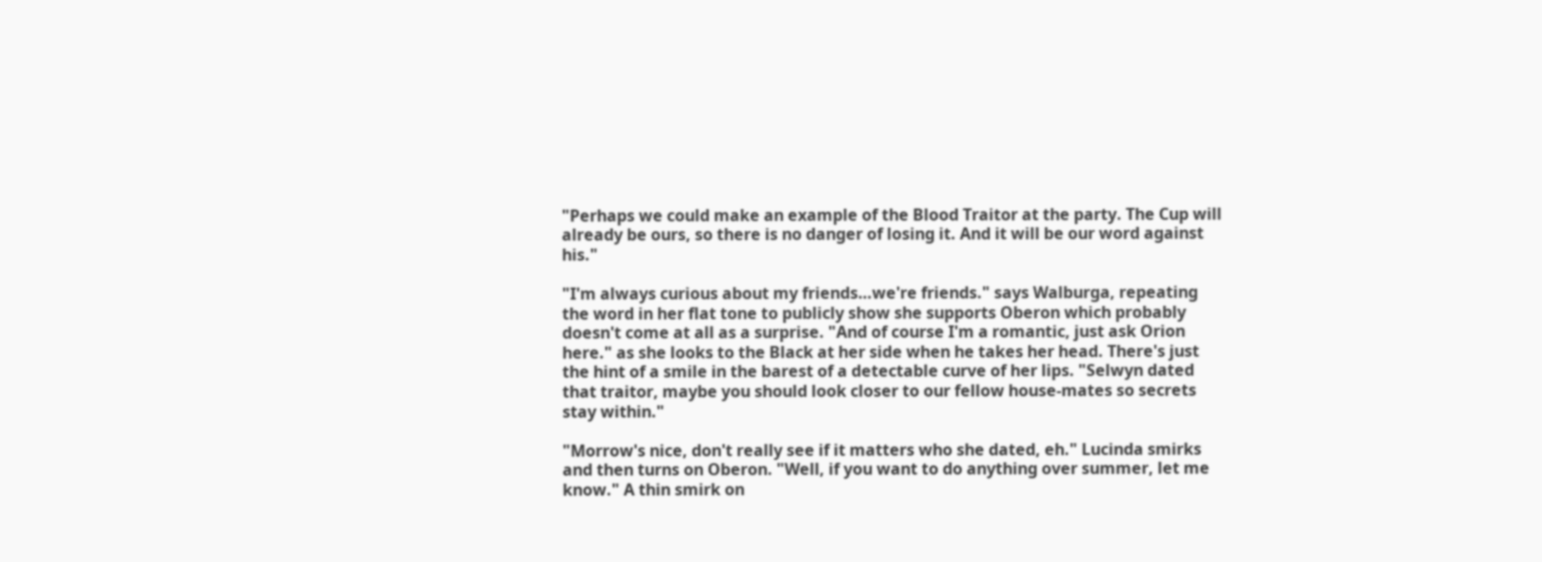"Perhaps we could make an example of the Blood Traitor at the party. The Cup will already be ours, so there is no danger of losing it. And it will be our word against his."

"I'm always curious about my friends…we're friends." says Walburga, repeating the word in her flat tone to publicly show she supports Oberon which probably doesn't come at all as a surprise. "And of course I'm a romantic, just ask Orion here." as she looks to the Black at her side when he takes her head. There's just the hint of a smile in the barest of a detectable curve of her lips. "Selwyn dated that traitor, maybe you should look closer to our fellow house-mates so secrets stay within."

"Morrow's nice, don't really see if it matters who she dated, eh." Lucinda smirks and then turns on Oberon. "Well, if you want to do anything over summer, let me know." A thin smirk on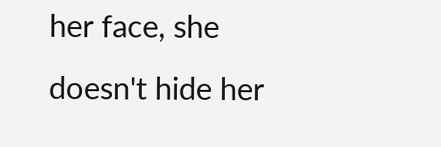her face, she doesn't hide her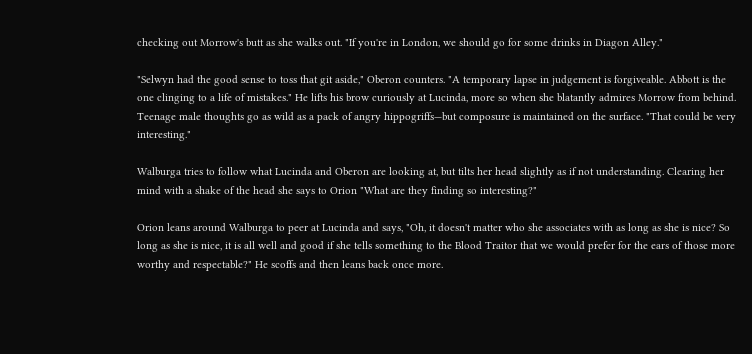checking out Morrow's butt as she walks out. "If you're in London, we should go for some drinks in Diagon Alley."

"Selwyn had the good sense to toss that git aside," Oberon counters. "A temporary lapse in judgement is forgiveable. Abbott is the one clinging to a life of mistakes." He lifts his brow curiously at Lucinda, more so when she blatantly admires Morrow from behind. Teenage male thoughts go as wild as a pack of angry hippogriffs—but composure is maintained on the surface. "That could be very interesting."

Walburga tries to follow what Lucinda and Oberon are looking at, but tilts her head slightly as if not understanding. Clearing her mind with a shake of the head she says to Orion "What are they finding so interesting?"

Orion leans around Walburga to peer at Lucinda and says, "Oh, it doesn't matter who she associates with as long as she is nice? So long as she is nice, it is all well and good if she tells something to the Blood Traitor that we would prefer for the ears of those more worthy and respectable?" He scoffs and then leans back once more.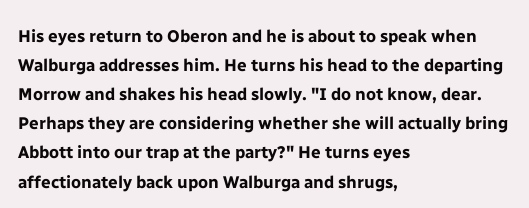His eyes return to Oberon and he is about to speak when Walburga addresses him. He turns his head to the departing Morrow and shakes his head slowly. "I do not know, dear. Perhaps they are considering whether she will actually bring Abbott into our trap at the party?" He turns eyes affectionately back upon Walburga and shrugs,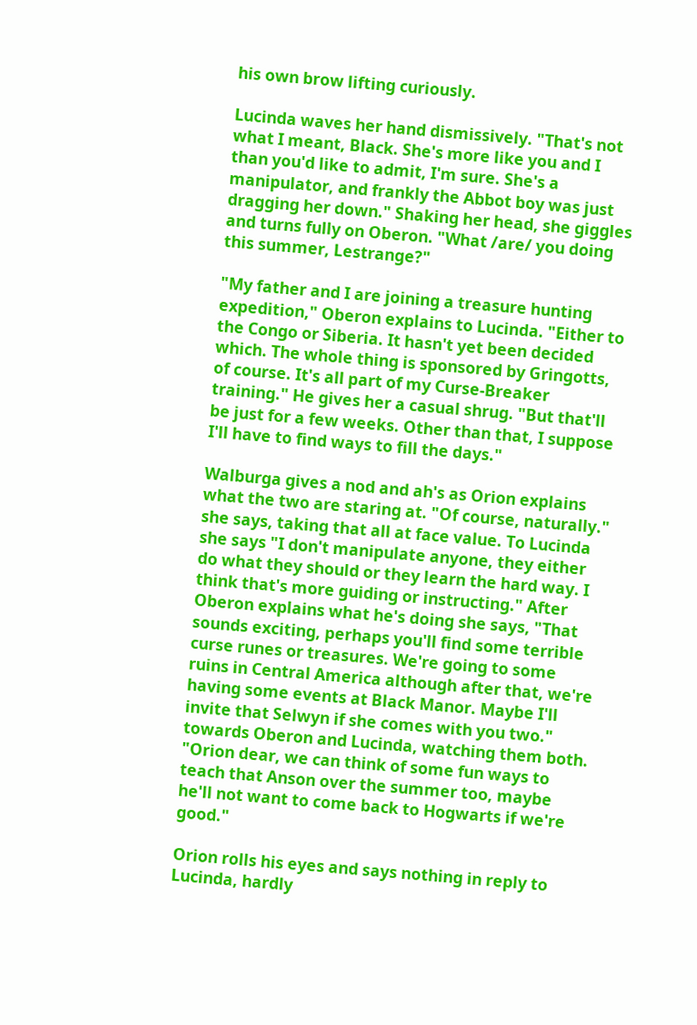his own brow lifting curiously.

Lucinda waves her hand dismissively. "That's not what I meant, Black. She's more like you and I than you'd like to admit, I'm sure. She's a manipulator, and frankly the Abbot boy was just dragging her down." Shaking her head, she giggles and turns fully on Oberon. "What /are/ you doing this summer, Lestrange?"

"My father and I are joining a treasure hunting expedition," Oberon explains to Lucinda. "Either to the Congo or Siberia. It hasn't yet been decided which. The whole thing is sponsored by Gringotts, of course. It's all part of my Curse-Breaker training." He gives her a casual shrug. "But that'll be just for a few weeks. Other than that, I suppose I'll have to find ways to fill the days."

Walburga gives a nod and ah's as Orion explains what the two are staring at. "Of course, naturally." she says, taking that all at face value. To Lucinda she says "I don't manipulate anyone, they either do what they should or they learn the hard way. I think that's more guiding or instructing." After Oberon explains what he's doing she says, "That sounds exciting, perhaps you'll find some terrible curse runes or treasures. We're going to some ruins in Central America although after that, we're having some events at Black Manor. Maybe I'll invite that Selwyn if she comes with you two." towards Oberon and Lucinda, watching them both. "Orion dear, we can think of some fun ways to teach that Anson over the summer too, maybe he'll not want to come back to Hogwarts if we're good."

Orion rolls his eyes and says nothing in reply to Lucinda, hardly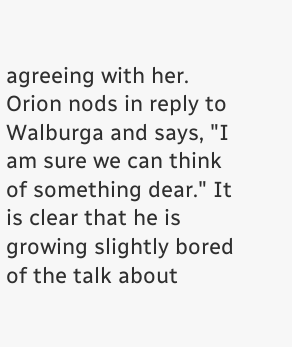agreeing with her. Orion nods in reply to Walburga and says, "I am sure we can think of something dear." It is clear that he is growing slightly bored of the talk about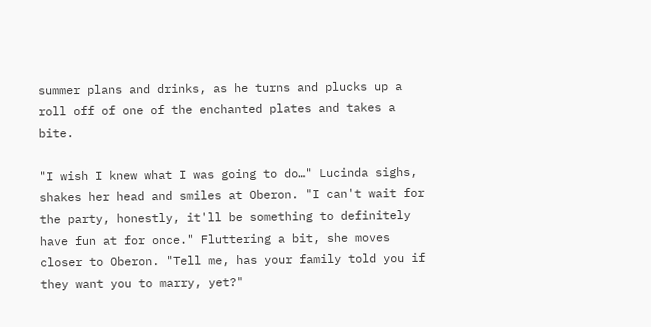summer plans and drinks, as he turns and plucks up a roll off of one of the enchanted plates and takes a bite.

"I wish I knew what I was going to do…" Lucinda sighs, shakes her head and smiles at Oberon. "I can't wait for the party, honestly, it'll be something to definitely have fun at for once." Fluttering a bit, she moves closer to Oberon. "Tell me, has your family told you if they want you to marry, yet?"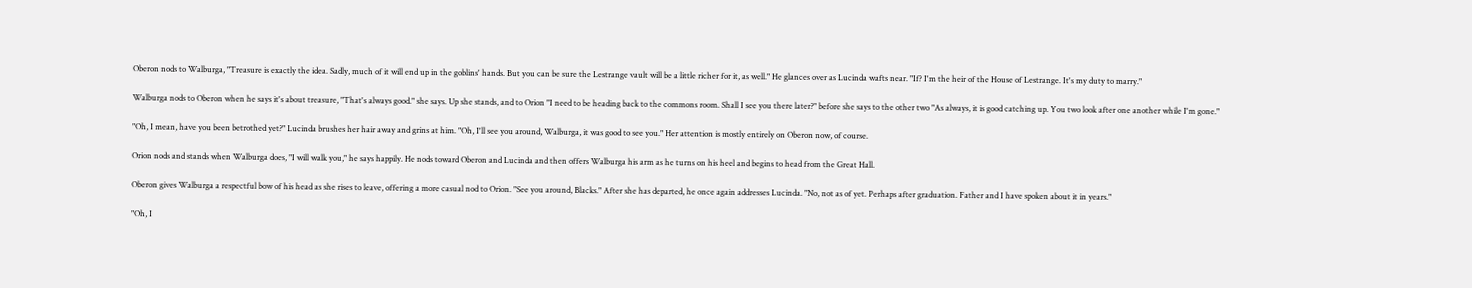Oberon nods to Walburga, "Treasure is exactly the idea. Sadly, much of it will end up in the goblins' hands. But you can be sure the Lestrange vault will be a little richer for it, as well." He glances over as Lucinda wafts near. "If? I'm the heir of the House of Lestrange. It's my duty to marry."

Walburga nods to Oberon when he says it's about treasure, "That's always good." she says. Up she stands, and to Orion "I need to be heading back to the commons room. Shall I see you there later?" before she says to the other two "As always, it is good catching up. You two look after one another while I'm gone."

"Oh, I mean, have you been betrothed yet?" Lucinda brushes her hair away and grins at him. "Oh, I'll see you around, Walburga, it was good to see you." Her attention is mostly entirely on Oberon now, of course.

Orion nods and stands when Walburga does, "I will walk you," he says happily. He nods toward Oberon and Lucinda and then offers Walburga his arm as he turns on his heel and begins to head from the Great Hall.

Oberon gives Walburga a respectful bow of his head as she rises to leave, offering a more casual nod to Orion. "See you around, Blacks." After she has departed, he once again addresses Lucinda. "No, not as of yet. Perhaps after graduation. Father and I have spoken about it in years."

"Oh, I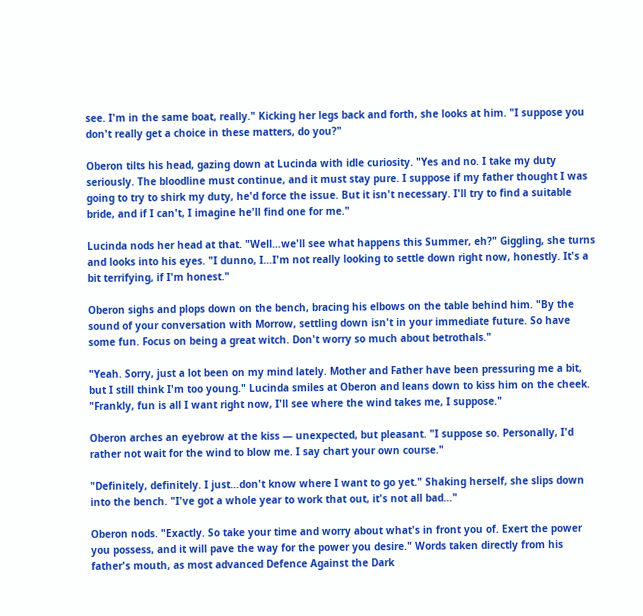see. I'm in the same boat, really." Kicking her legs back and forth, she looks at him. "I suppose you don't really get a choice in these matters, do you?"

Oberon tilts his head, gazing down at Lucinda with idle curiosity. "Yes and no. I take my duty seriously. The bloodline must continue, and it must stay pure. I suppose if my father thought I was going to try to shirk my duty, he'd force the issue. But it isn't necessary. I'll try to find a suitable bride, and if I can't, I imagine he'll find one for me."

Lucinda nods her head at that. "Well…we'll see what happens this Summer, eh?" Giggling, she turns and looks into his eyes. "I dunno, I…I'm not really looking to settle down right now, honestly. It's a bit terrifying, if I'm honest."

Oberon sighs and plops down on the bench, bracing his elbows on the table behind him. "By the sound of your conversation with Morrow, settling down isn't in your immediate future. So have some fun. Focus on being a great witch. Don't worry so much about betrothals."

"Yeah. Sorry, just a lot been on my mind lately. Mother and Father have been pressuring me a bit, but I still think I'm too young." Lucinda smiles at Oberon and leans down to kiss him on the cheek. "Frankly, fun is all I want right now, I'll see where the wind takes me, I suppose."

Oberon arches an eyebrow at the kiss — unexpected, but pleasant. "I suppose so. Personally, I'd rather not wait for the wind to blow me. I say chart your own course."

"Definitely, definitely. I just…don't know where I want to go yet." Shaking herself, she slips down into the bench. "I've got a whole year to work that out, it's not all bad…"

Oberon nods. "Exactly. So take your time and worry about what's in front you of. Exert the power you possess, and it will pave the way for the power you desire." Words taken directly from his father's mouth, as most advanced Defence Against the Dark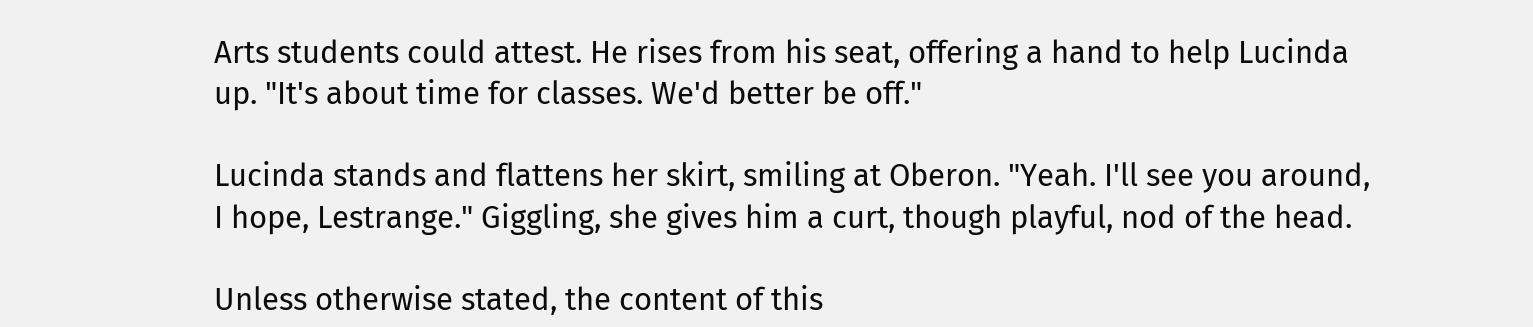Arts students could attest. He rises from his seat, offering a hand to help Lucinda up. "It's about time for classes. We'd better be off."

Lucinda stands and flattens her skirt, smiling at Oberon. "Yeah. I'll see you around, I hope, Lestrange." Giggling, she gives him a curt, though playful, nod of the head.

Unless otherwise stated, the content of this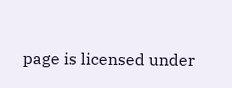page is licensed under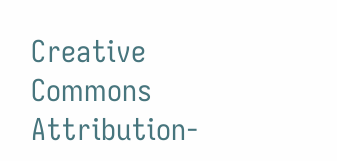Creative Commons Attribution-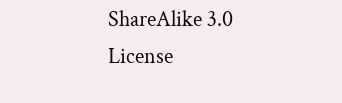ShareAlike 3.0 License